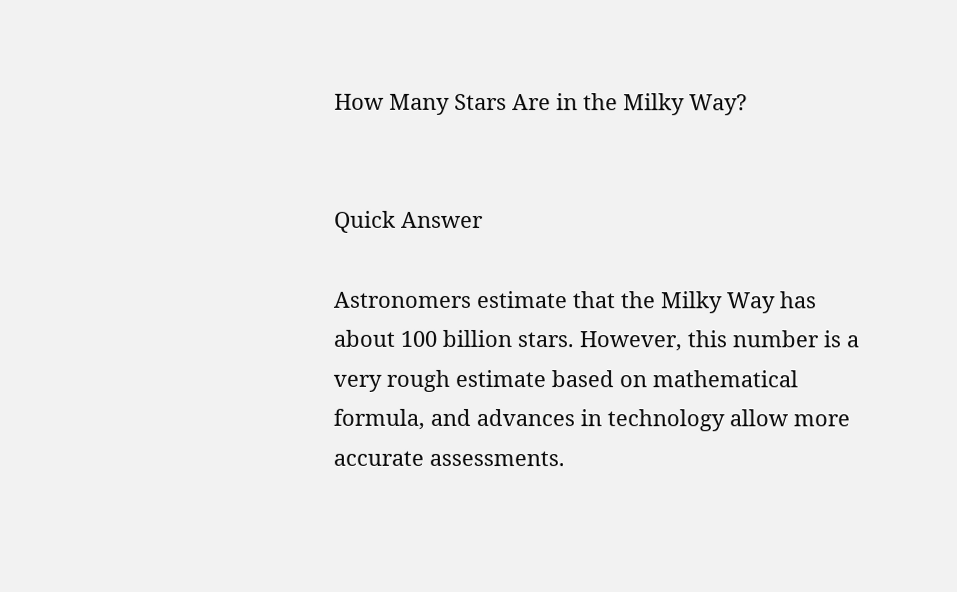How Many Stars Are in the Milky Way?


Quick Answer

Astronomers estimate that the Milky Way has about 100 billion stars. However, this number is a very rough estimate based on mathematical formula, and advances in technology allow more accurate assessments.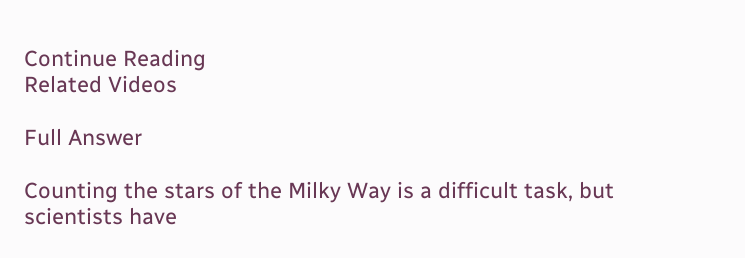Continue Reading
Related Videos

Full Answer

Counting the stars of the Milky Way is a difficult task, but scientists have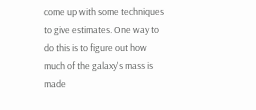come up with some techniques to give estimates. One way to do this is to figure out how much of the galaxy's mass is made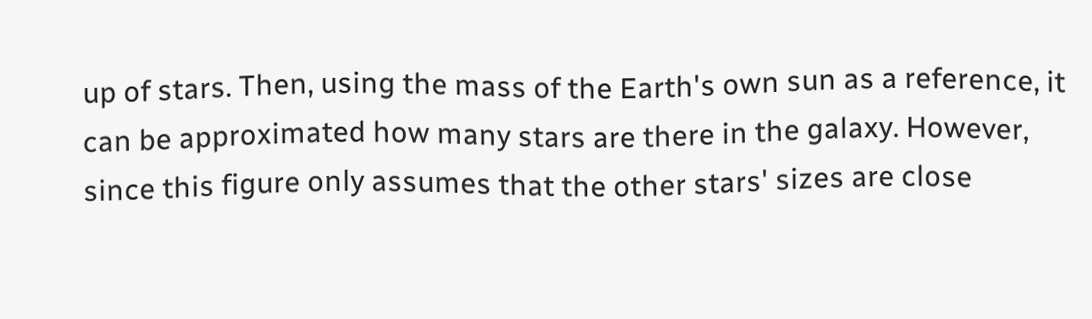up of stars. Then, using the mass of the Earth's own sun as a reference, it can be approximated how many stars are there in the galaxy. However, since this figure only assumes that the other stars' sizes are close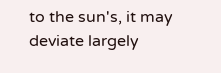to the sun's, it may deviate largely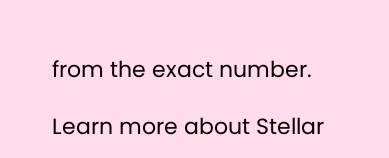from the exact number.

Learn more about Stellar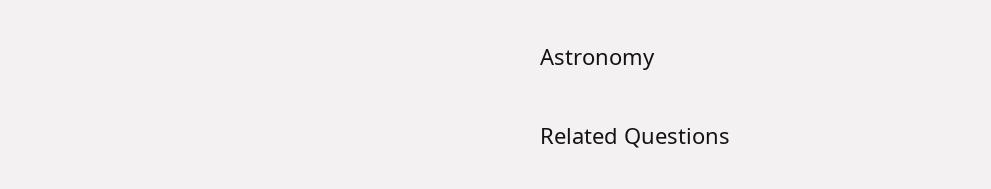Astronomy

Related Questions